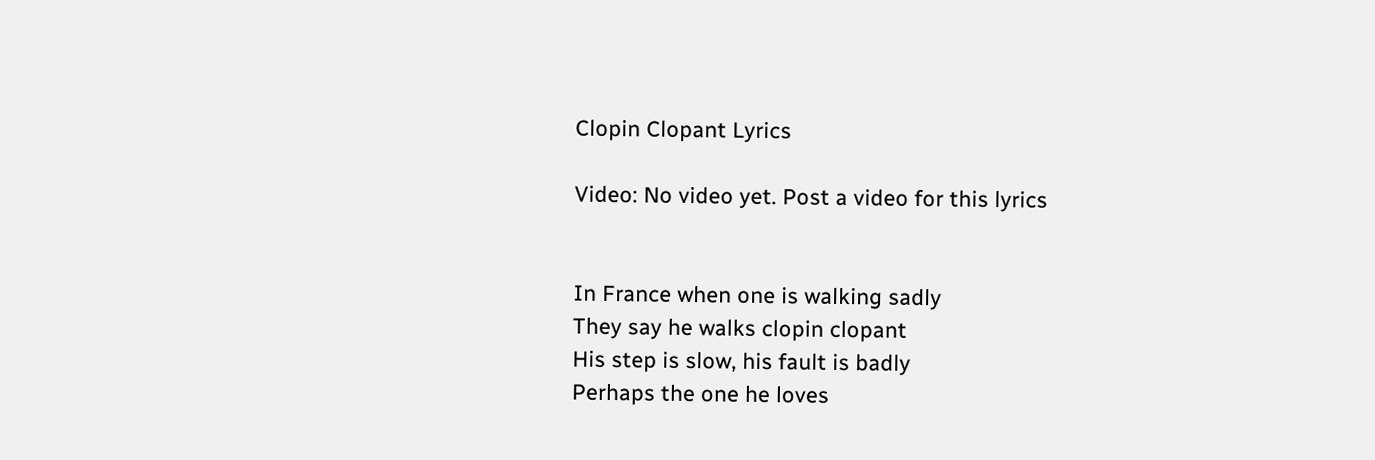Clopin Clopant Lyrics

Video: No video yet. Post a video for this lyrics


In France when one is walking sadly
They say he walks clopin clopant
His step is slow, his fault is badly
Perhaps the one he loves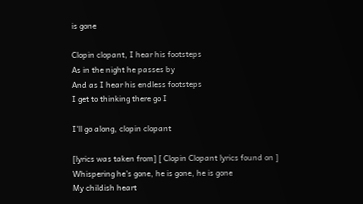is gone

Clopin clopant, I hear his footsteps
As in the night he passes by
And as I hear his endless footsteps
I get to thinking there go I

I'll go along, clopin clopant

[lyrics was taken from] [ Clopin Clopant lyrics found on ]
Whispering he's gone, he is gone, he is gone
My childish heart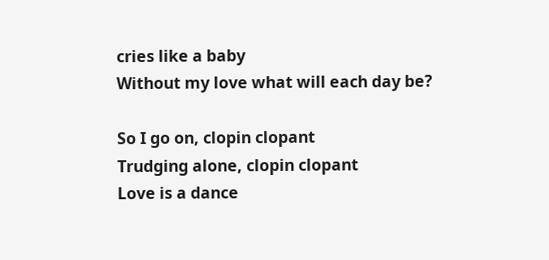cries like a baby
Without my love what will each day be?

So I go on, clopin clopant
Trudging alone, clopin clopant
Love is a dance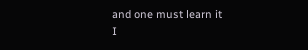and one must learn it
I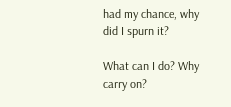had my chance, why did I spurn it?

What can I do? Why carry on?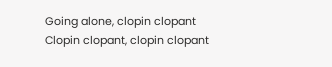Going alone, clopin clopant
Clopin clopant, clopin clopant